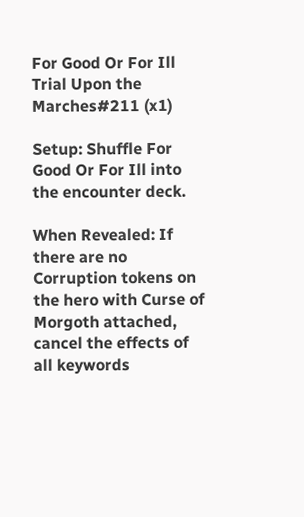For Good Or For Ill
Trial Upon the Marches#211 (x1)

Setup: Shuffle For Good Or For Ill into the encounter deck.

When Revealed: If there are no Corruption tokens on the hero with Curse of Morgoth attached, cancel the effects of all keywords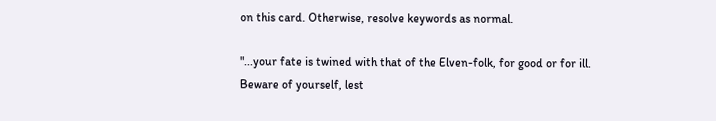on this card. Otherwise, resolve keywords as normal.

"...your fate is twined with that of the Elven-folk, for good or for ill. Beware of yourself, lest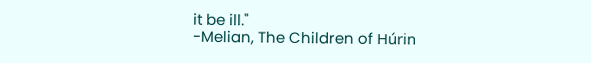it be ill."
-Melian, The Children of Húrin